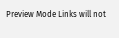Preview Mode Links will not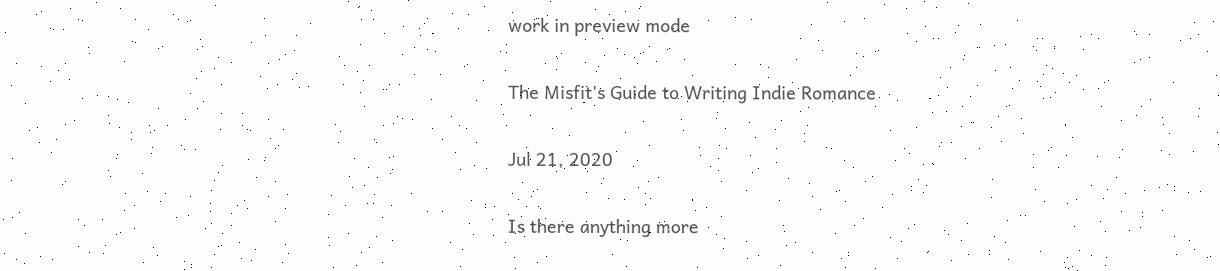work in preview mode

The Misfit's Guide to Writing Indie Romance

Jul 21, 2020

Is there anything more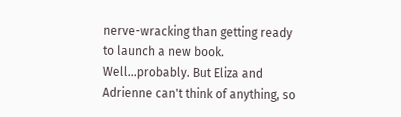nerve-wracking than getting ready to launch a new book. Well...probably. But Eliza and Adrienne can't think of anything, so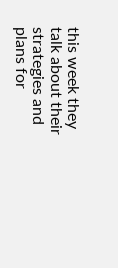this week they talk about their strategies and plans for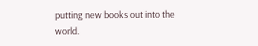putting new books out into the world.